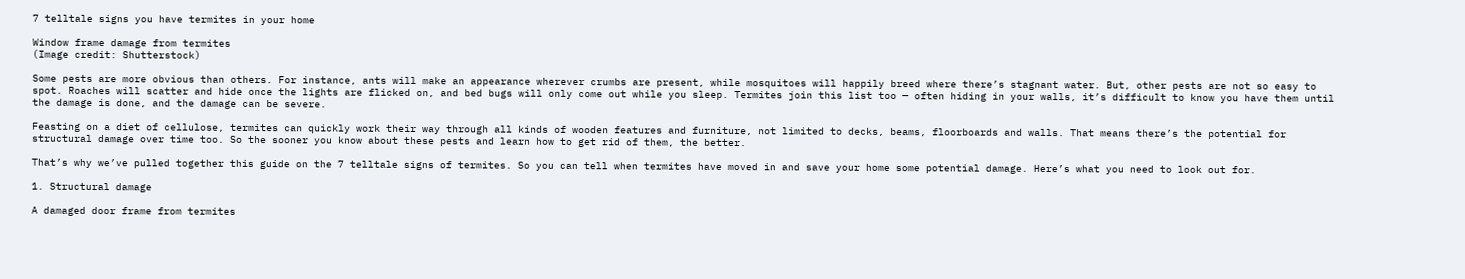7 telltale signs you have termites in your home

Window frame damage from termites
(Image credit: Shutterstock)

Some pests are more obvious than others. For instance, ants will make an appearance wherever crumbs are present, while mosquitoes will happily breed where there’s stagnant water. But, other pests are not so easy to spot. Roaches will scatter and hide once the lights are flicked on, and bed bugs will only come out while you sleep. Termites join this list too — often hiding in your walls, it’s difficult to know you have them until the damage is done, and the damage can be severe.

Feasting on a diet of cellulose, termites can quickly work their way through all kinds of wooden features and furniture, not limited to decks, beams, floorboards and walls. That means there’s the potential for structural damage over time too. So the sooner you know about these pests and learn how to get rid of them, the better.

That’s why we’ve pulled together this guide on the 7 telltale signs of termites. So you can tell when termites have moved in and save your home some potential damage. Here’s what you need to look out for.

1. Structural damage

A damaged door frame from termites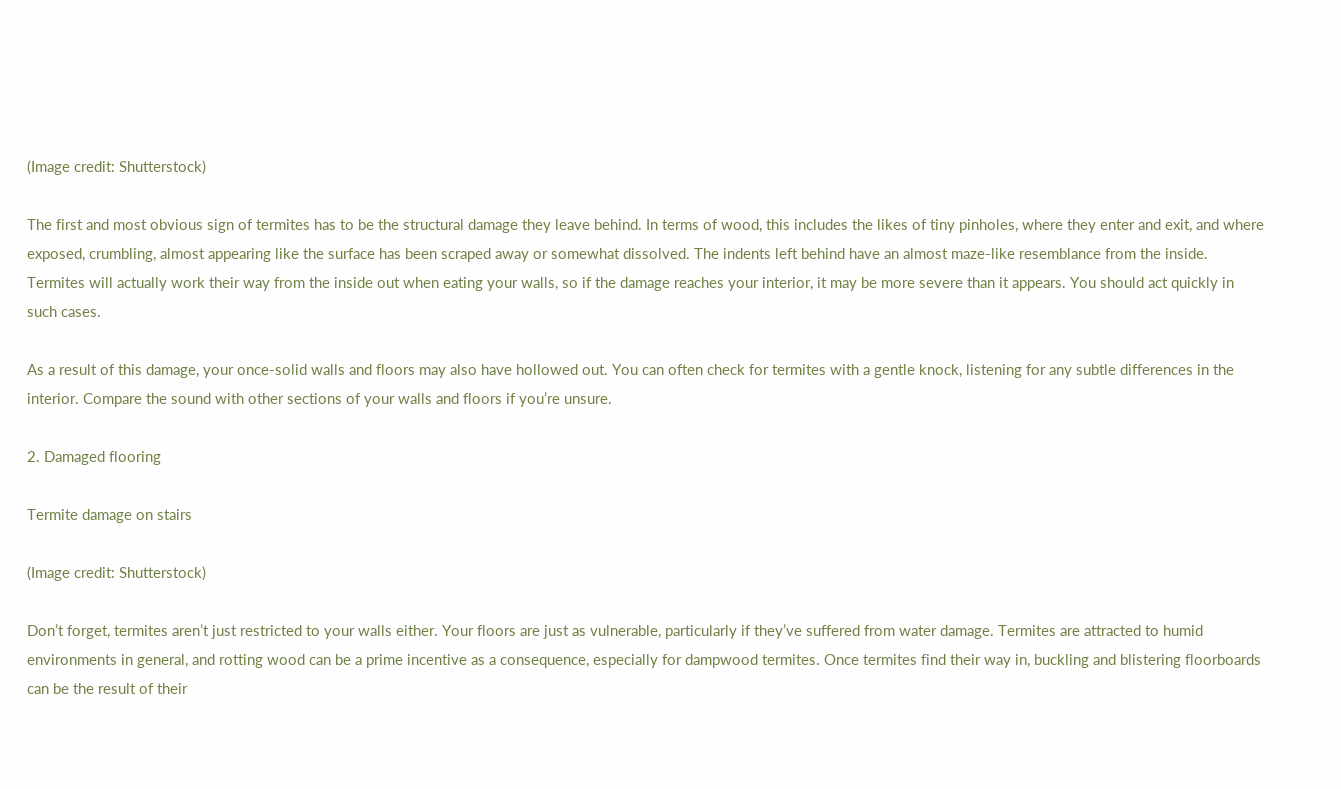(Image credit: Shutterstock)

The first and most obvious sign of termites has to be the structural damage they leave behind. In terms of wood, this includes the likes of tiny pinholes, where they enter and exit, and where exposed, crumbling, almost appearing like the surface has been scraped away or somewhat dissolved. The indents left behind have an almost maze-like resemblance from the inside. Termites will actually work their way from the inside out when eating your walls, so if the damage reaches your interior, it may be more severe than it appears. You should act quickly in such cases.

As a result of this damage, your once-solid walls and floors may also have hollowed out. You can often check for termites with a gentle knock, listening for any subtle differences in the interior. Compare the sound with other sections of your walls and floors if you’re unsure.

2. Damaged flooring

Termite damage on stairs

(Image credit: Shutterstock)

Don’t forget, termites aren’t just restricted to your walls either. Your floors are just as vulnerable, particularly if they’ve suffered from water damage. Termites are attracted to humid environments in general, and rotting wood can be a prime incentive as a consequence, especially for dampwood termites. Once termites find their way in, buckling and blistering floorboards can be the result of their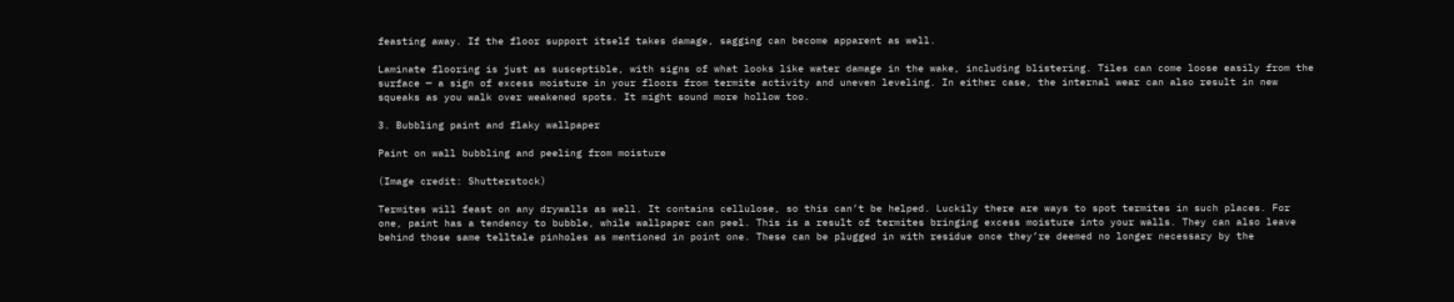feasting away. If the floor support itself takes damage, sagging can become apparent as well.

Laminate flooring is just as susceptible, with signs of what looks like water damage in the wake, including blistering. Tiles can come loose easily from the surface — a sign of excess moisture in your floors from termite activity and uneven leveling. In either case, the internal wear can also result in new squeaks as you walk over weakened spots. It might sound more hollow too.

3. Bubbling paint and flaky wallpaper

Paint on wall bubbling and peeling from moisture

(Image credit: Shutterstock)

Termites will feast on any drywalls as well. It contains cellulose, so this can’t be helped. Luckily there are ways to spot termites in such places. For one, paint has a tendency to bubble, while wallpaper can peel. This is a result of termites bringing excess moisture into your walls. They can also leave behind those same telltale pinholes as mentioned in point one. These can be plugged in with residue once they’re deemed no longer necessary by the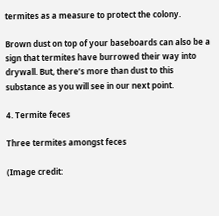termites as a measure to protect the colony.

Brown dust on top of your baseboards can also be a sign that termites have burrowed their way into drywall. But, there’s more than dust to this substance as you will see in our next point.

4. Termite feces

Three termites amongst feces

(Image credit: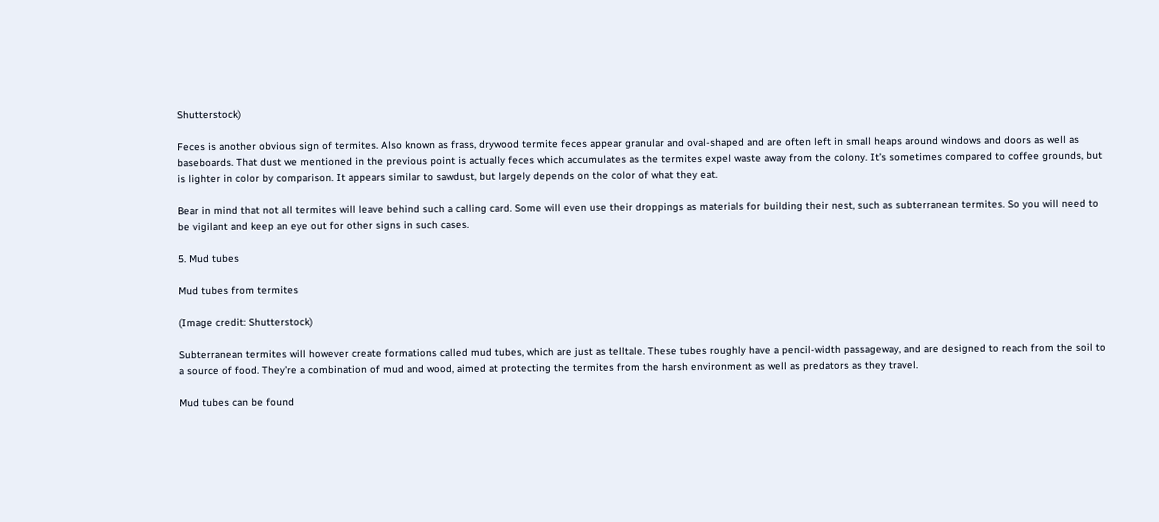Shutterstock)

Feces is another obvious sign of termites. Also known as frass, drywood termite feces appear granular and oval-shaped and are often left in small heaps around windows and doors as well as baseboards. That dust we mentioned in the previous point is actually feces which accumulates as the termites expel waste away from the colony. It’s sometimes compared to coffee grounds, but is lighter in color by comparison. It appears similar to sawdust, but largely depends on the color of what they eat.

Bear in mind that not all termites will leave behind such a calling card. Some will even use their droppings as materials for building their nest, such as subterranean termites. So you will need to be vigilant and keep an eye out for other signs in such cases.

5. Mud tubes

Mud tubes from termites

(Image credit: Shutterstock)

Subterranean termites will however create formations called mud tubes, which are just as telltale. These tubes roughly have a pencil-width passageway, and are designed to reach from the soil to a source of food. They’re a combination of mud and wood, aimed at protecting the termites from the harsh environment as well as predators as they travel.

Mud tubes can be found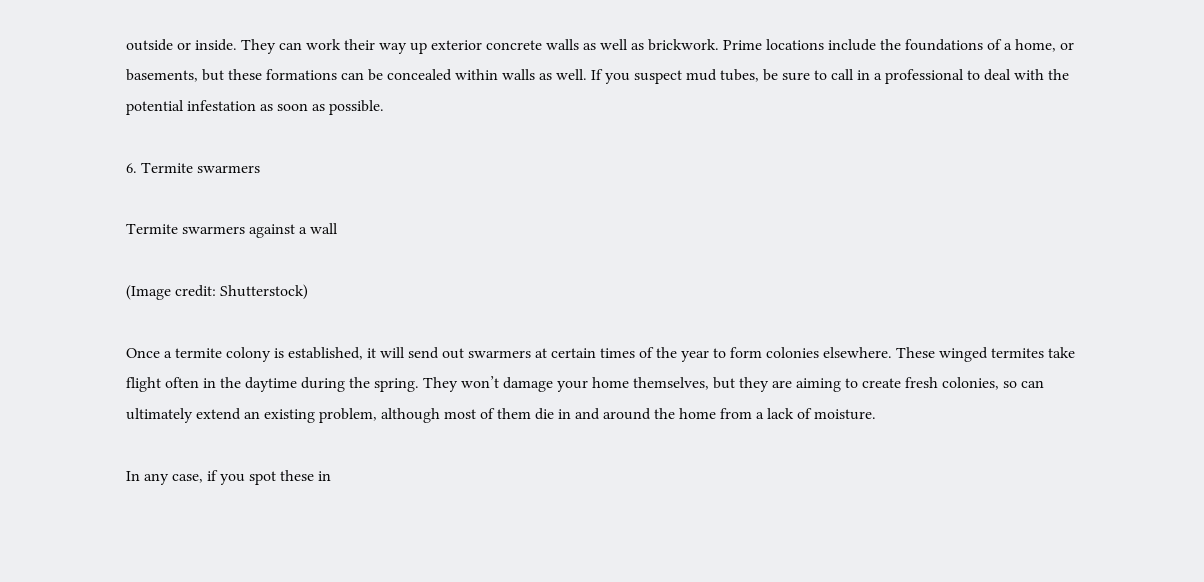outside or inside. They can work their way up exterior concrete walls as well as brickwork. Prime locations include the foundations of a home, or basements, but these formations can be concealed within walls as well. If you suspect mud tubes, be sure to call in a professional to deal with the potential infestation as soon as possible.

6. Termite swarmers

Termite swarmers against a wall

(Image credit: Shutterstock)

Once a termite colony is established, it will send out swarmers at certain times of the year to form colonies elsewhere. These winged termites take flight often in the daytime during the spring. They won’t damage your home themselves, but they are aiming to create fresh colonies, so can ultimately extend an existing problem, although most of them die in and around the home from a lack of moisture.

In any case, if you spot these in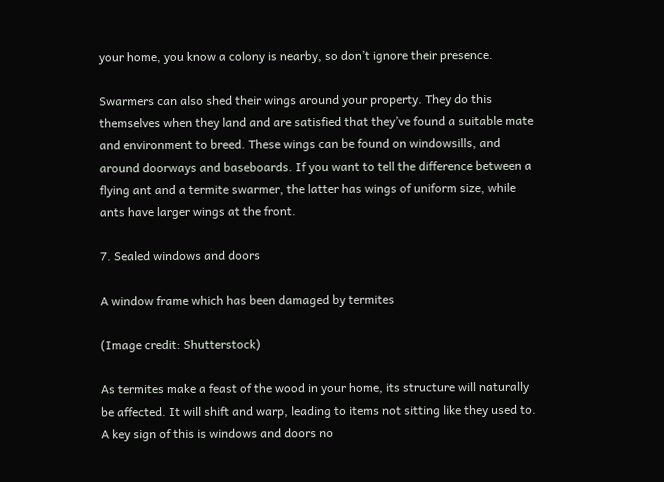your home, you know a colony is nearby, so don’t ignore their presence.

Swarmers can also shed their wings around your property. They do this themselves when they land and are satisfied that they’ve found a suitable mate and environment to breed. These wings can be found on windowsills, and around doorways and baseboards. If you want to tell the difference between a flying ant and a termite swarmer, the latter has wings of uniform size, while ants have larger wings at the front.

7. Sealed windows and doors

A window frame which has been damaged by termites

(Image credit: Shutterstock)

As termites make a feast of the wood in your home, its structure will naturally be affected. It will shift and warp, leading to items not sitting like they used to. A key sign of this is windows and doors no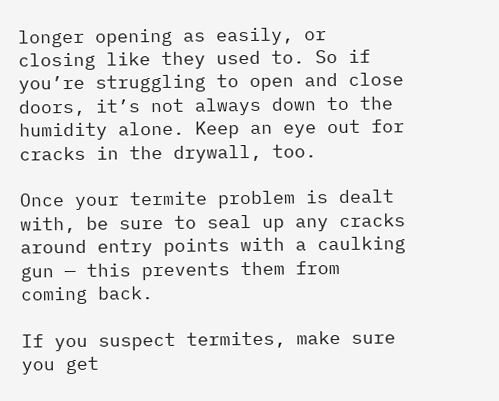longer opening as easily, or closing like they used to. So if you’re struggling to open and close doors, it’s not always down to the humidity alone. Keep an eye out for cracks in the drywall, too.

Once your termite problem is dealt with, be sure to seal up any cracks around entry points with a caulking gun — this prevents them from coming back.

If you suspect termites, make sure you get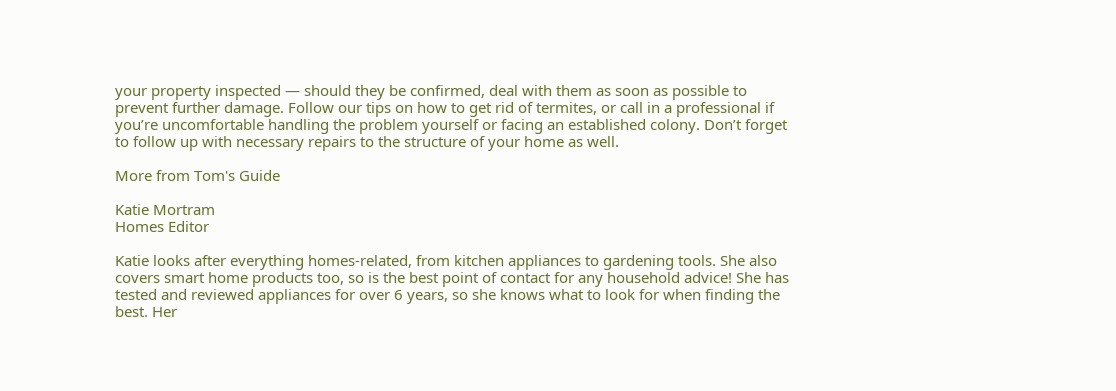your property inspected — should they be confirmed, deal with them as soon as possible to prevent further damage. Follow our tips on how to get rid of termites, or call in a professional if you’re uncomfortable handling the problem yourself or facing an established colony. Don’t forget to follow up with necessary repairs to the structure of your home as well.

More from Tom's Guide

Katie Mortram
Homes Editor

Katie looks after everything homes-related, from kitchen appliances to gardening tools. She also covers smart home products too, so is the best point of contact for any household advice! She has tested and reviewed appliances for over 6 years, so she knows what to look for when finding the best. Her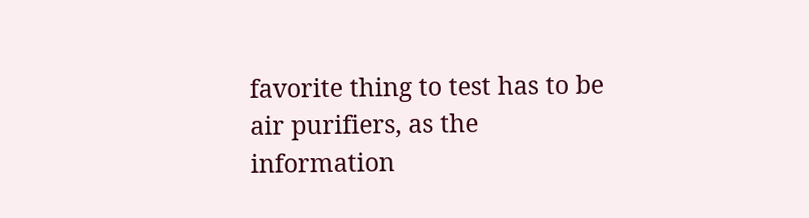favorite thing to test has to be air purifiers, as the information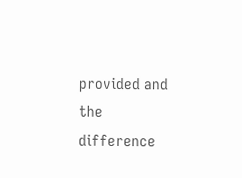provided and the difference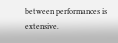between performances is extensive.